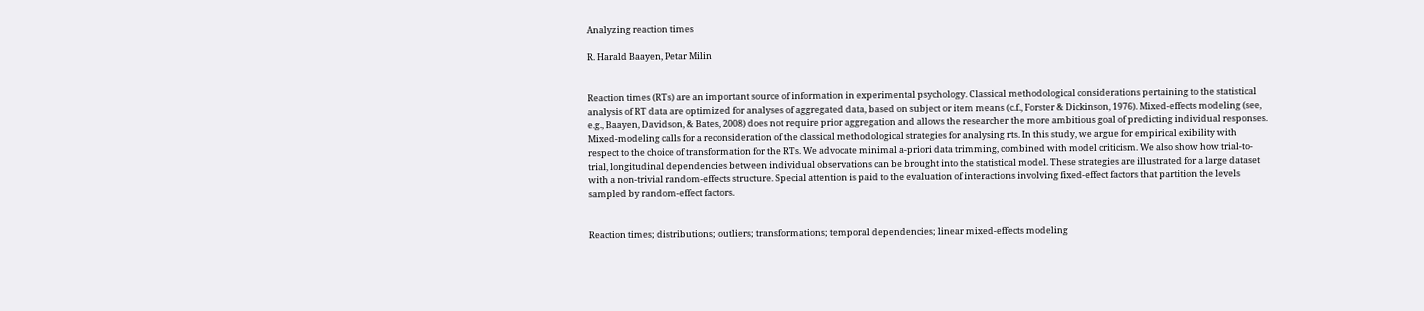Analyzing reaction times

R. Harald Baayen, Petar Milin


Reaction times (RTs) are an important source of information in experimental psychology. Classical methodological considerations pertaining to the statistical analysis of RT data are optimized for analyses of aggregated data, based on subject or item means (c.f., Forster & Dickinson, 1976). Mixed-effects modeling (see, e.g., Baayen, Davidson, & Bates, 2008) does not require prior aggregation and allows the researcher the more ambitious goal of predicting individual responses. Mixed-modeling calls for a reconsideration of the classical methodological strategies for analysing rts. In this study, we argue for empirical exibility with respect to the choice of transformation for the RTs. We advocate minimal a-priori data trimming, combined with model criticism. We also show how trial-to-trial, longitudinal dependencies between individual observations can be brought into the statistical model. These strategies are illustrated for a large dataset with a non-trivial random-effects structure. Special attention is paid to the evaluation of interactions involving fixed-effect factors that partition the levels sampled by random-effect factors.


Reaction times; distributions; outliers; transformations; temporal dependencies; linear mixed-effects modeling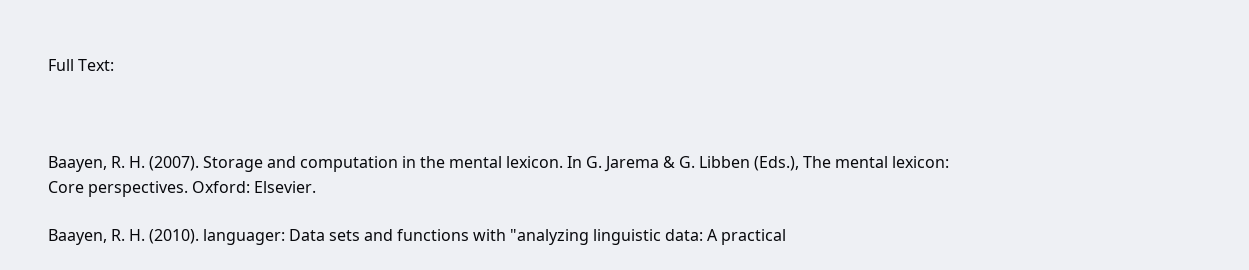Full Text:



Baayen, R. H. (2007). Storage and computation in the mental lexicon. In G. Jarema & G. Libben (Eds.), The mental lexicon: Core perspectives. Oxford: Elsevier.

Baayen, R. H. (2010). languager: Data sets and functions with "analyzing linguistic data: A practical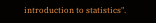introduction to statistics".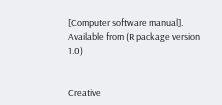[Computer software manual]. Available from (R package version 1.0)


Creative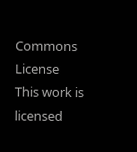Commons License
This work is licensed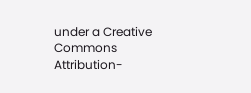under a Creative Commons Attribution-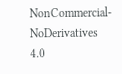NonCommercial-NoDerivatives 4.0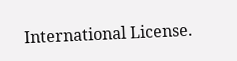International License.